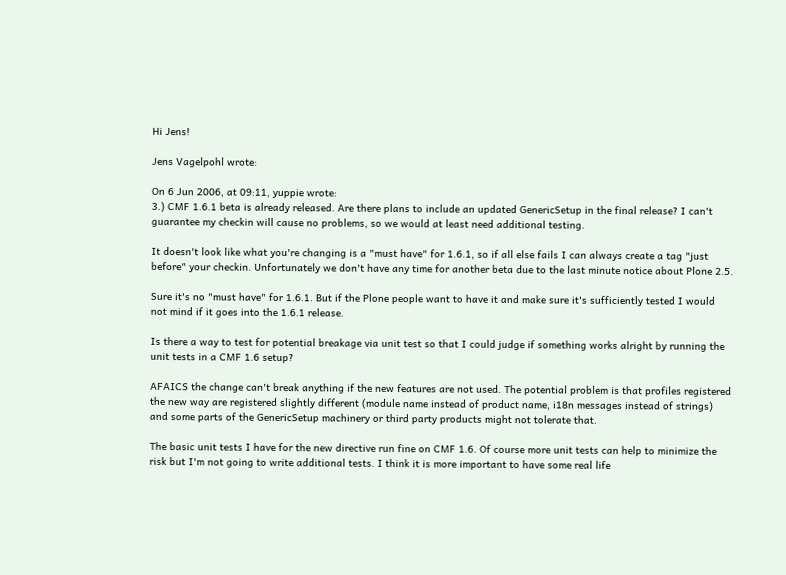Hi Jens!

Jens Vagelpohl wrote:

On 6 Jun 2006, at 09:11, yuppie wrote:
3.) CMF 1.6.1 beta is already released. Are there plans to include an updated GenericSetup in the final release? I can't guarantee my checkin will cause no problems, so we would at least need additional testing.

It doesn't look like what you're changing is a "must have" for 1.6.1, so if all else fails I can always create a tag "just before" your checkin. Unfortunately we don't have any time for another beta due to the last minute notice about Plone 2.5.

Sure it's no "must have" for 1.6.1. But if the Plone people want to have it and make sure it's sufficiently tested I would not mind if it goes into the 1.6.1 release.

Is there a way to test for potential breakage via unit test so that I could judge if something works alright by running the unit tests in a CMF 1.6 setup?

AFAICS the change can't break anything if the new features are not used. The potential problem is that profiles registered the new way are registered slightly different (module name instead of product name, i18n messages instead of strings) and some parts of the GenericSetup machinery or third party products might not tolerate that.

The basic unit tests I have for the new directive run fine on CMF 1.6. Of course more unit tests can help to minimize the risk but I'm not going to write additional tests. I think it is more important to have some real life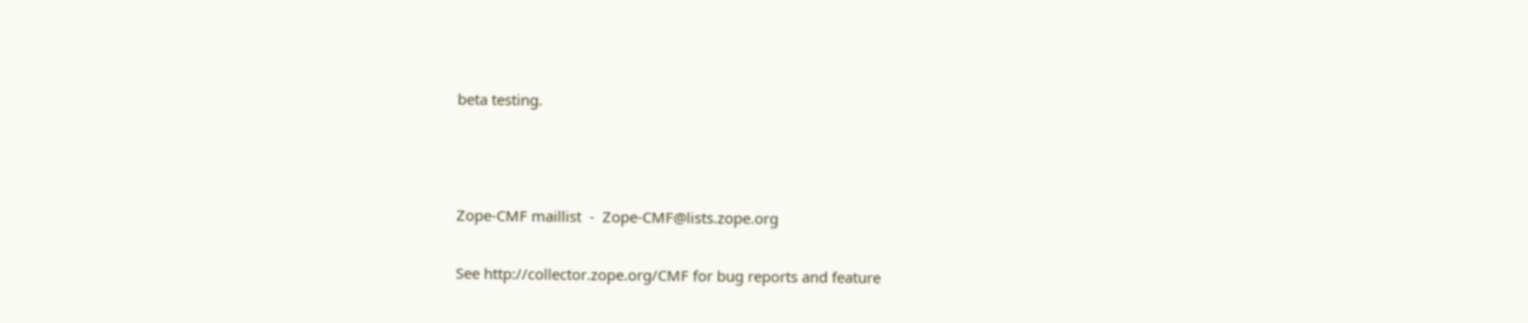beta testing.



Zope-CMF maillist  -  Zope-CMF@lists.zope.org

See http://collector.zope.org/CMF for bug reports and feature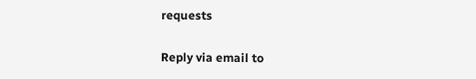requests

Reply via email to